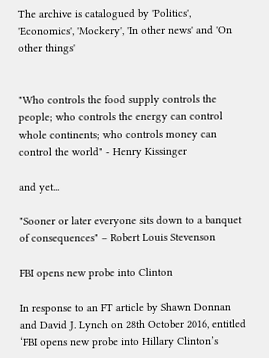The archive is catalogued by 'Politics', 'Economics', 'Mockery', 'In other news' and 'On other things'


"Who controls the food supply controls the people; who controls the energy can control whole continents; who controls money can control the world" - Henry Kissinger

and yet...

"Sooner or later everyone sits down to a banquet of consequences" – Robert Louis Stevenson

FBI opens new probe into Clinton

In response to an FT article by Shawn Donnan and David J. Lynch on 28th October 2016, entitled ‘FBI opens new probe into Hillary Clinton’s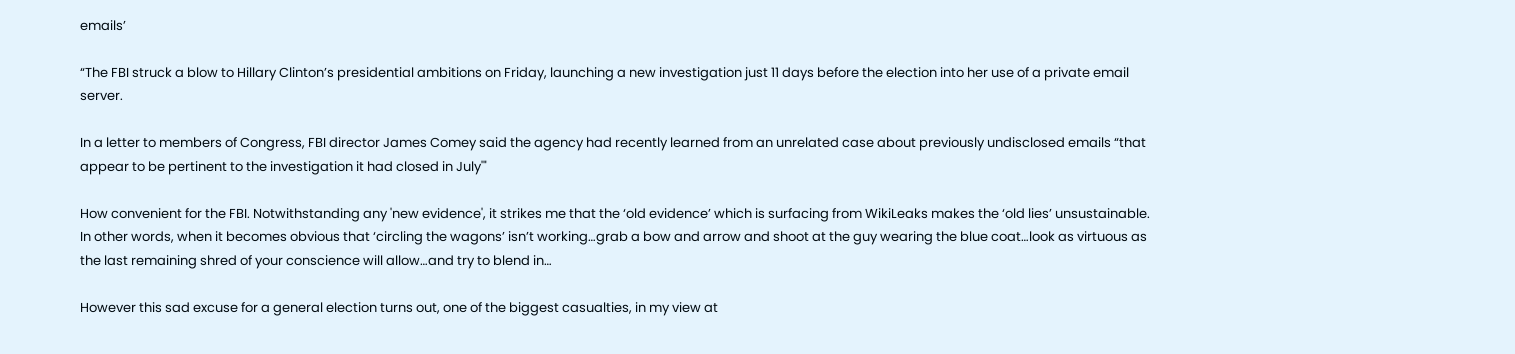emails’

“The FBI struck a blow to Hillary Clinton’s presidential ambitions on Friday, launching a new investigation just 11 days before the election into her use of a private email server.

In a letter to members of Congress, FBI director James Comey said the agency had recently learned from an unrelated case about previously undisclosed emails “that appear to be pertinent to the investigation it had closed in July'"

How convenient for the FBI. Notwithstanding any 'new evidence', it strikes me that the ‘old evidence’ which is surfacing from WikiLeaks makes the ‘old lies’ unsustainable.  In other words, when it becomes obvious that ‘circling the wagons’ isn’t working…grab a bow and arrow and shoot at the guy wearing the blue coat…look as virtuous as the last remaining shred of your conscience will allow…and try to blend in…

However this sad excuse for a general election turns out, one of the biggest casualties, in my view at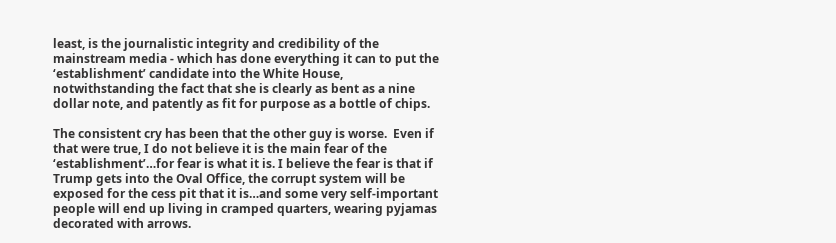least, is the journalistic integrity and credibility of the mainstream media - which has done everything it can to put the ‘establishment’ candidate into the White House, notwithstanding the fact that she is clearly as bent as a nine dollar note, and patently as fit for purpose as a bottle of chips.

The consistent cry has been that the other guy is worse.  Even if that were true, I do not believe it is the main fear of the ‘establishment’…for fear is what it is. I believe the fear is that if Trump gets into the Oval Office, the corrupt system will be exposed for the cess pit that it is…and some very self-important people will end up living in cramped quarters, wearing pyjamas decorated with arrows.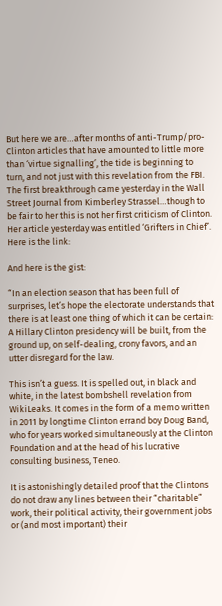But here we are…after months of anti-Trump/pro-Clinton articles that have amounted to little more than ‘virtue signalling’, the tide is beginning to turn, and not just with this revelation from the FBI. The first breakthrough came yesterday in the Wall Street Journal from Kimberley Strassel…though to be fair to her this is not her first criticism of Clinton. Her article yesterday was entitled ‘Grifters in Chief’. Here is the link:

And here is the gist:

“In an election season that has been full of surprises, let’s hope the electorate understands that there is at least one thing of which it can be certain: A Hillary Clinton presidency will be built, from the ground up, on self-dealing, crony favors, and an utter disregard for the law.

This isn’t a guess. It is spelled out, in black and white, in the latest bombshell revelation from WikiLeaks. It comes in the form of a memo written in 2011 by longtime Clinton errand boy Doug Band, who for years worked simultaneously at the Clinton Foundation and at the head of his lucrative consulting business, Teneo.

It is astonishingly detailed proof that the Clintons do not draw any lines between their “charitable” work, their political activity, their government jobs or (and most important) their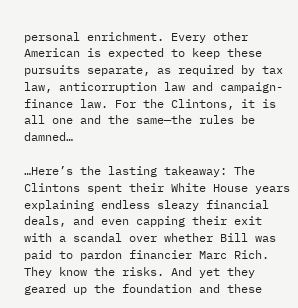personal enrichment. Every other American is expected to keep these pursuits separate, as required by tax law, anticorruption law and campaign-finance law. For the Clintons, it is all one and the same—the rules be damned…

…Here’s the lasting takeaway: The Clintons spent their White House years explaining endless sleazy financial deals, and even capping their exit with a scandal over whether Bill was paid to pardon financier Marc Rich. They know the risks. And yet they geared up the foundation and these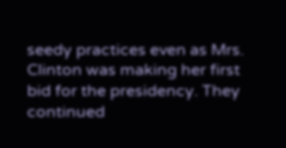seedy practices even as Mrs. Clinton was making her first bid for the presidency. They continued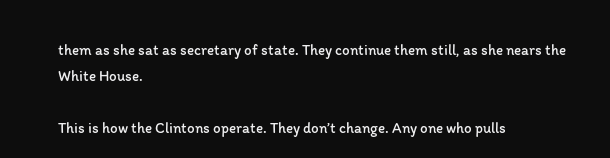them as she sat as secretary of state. They continue them still, as she nears the White House.

This is how the Clintons operate. They don’t change. Any one who pulls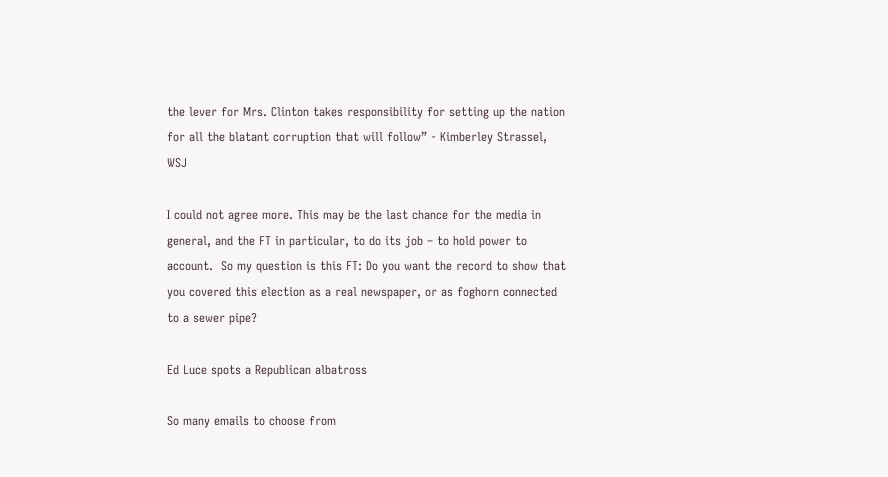the lever for Mrs. Clinton takes responsibility for setting up the nation for all the blatant corruption that will follow” - Kimberley Strassel, WSJ

I could not agree more. This may be the last chance for the media in general, and the FT in particular, to do its job – to hold power to account.  So my question is this FT: Do you want the record to show that you covered this election as a real newspaper, or as foghorn connected to a sewer pipe?

Ed Luce spots a Republican albatross

So many emails to choose from